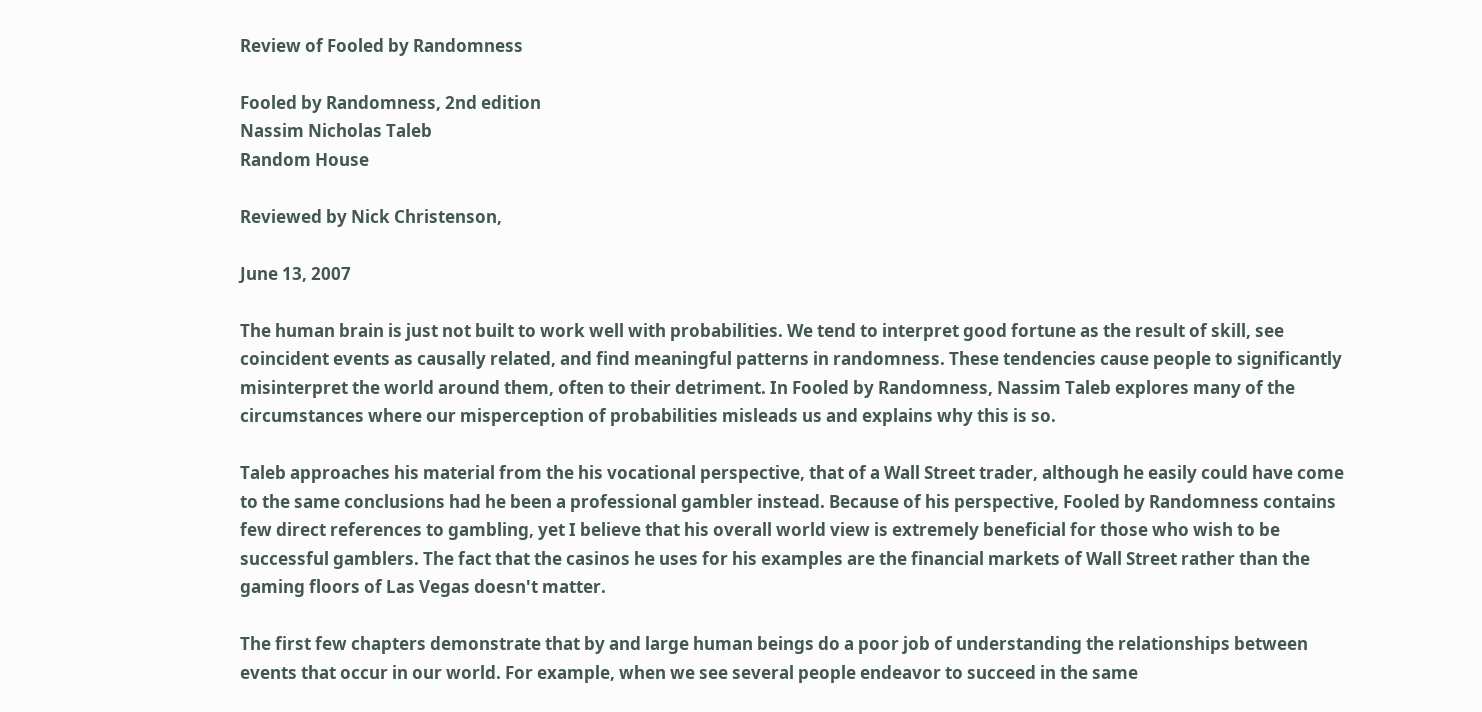Review of Fooled by Randomness

Fooled by Randomness, 2nd edition
Nassim Nicholas Taleb
Random House

Reviewed by Nick Christenson,

June 13, 2007

The human brain is just not built to work well with probabilities. We tend to interpret good fortune as the result of skill, see coincident events as causally related, and find meaningful patterns in randomness. These tendencies cause people to significantly misinterpret the world around them, often to their detriment. In Fooled by Randomness, Nassim Taleb explores many of the circumstances where our misperception of probabilities misleads us and explains why this is so.

Taleb approaches his material from the his vocational perspective, that of a Wall Street trader, although he easily could have come to the same conclusions had he been a professional gambler instead. Because of his perspective, Fooled by Randomness contains few direct references to gambling, yet I believe that his overall world view is extremely beneficial for those who wish to be successful gamblers. The fact that the casinos he uses for his examples are the financial markets of Wall Street rather than the gaming floors of Las Vegas doesn't matter.

The first few chapters demonstrate that by and large human beings do a poor job of understanding the relationships between events that occur in our world. For example, when we see several people endeavor to succeed in the same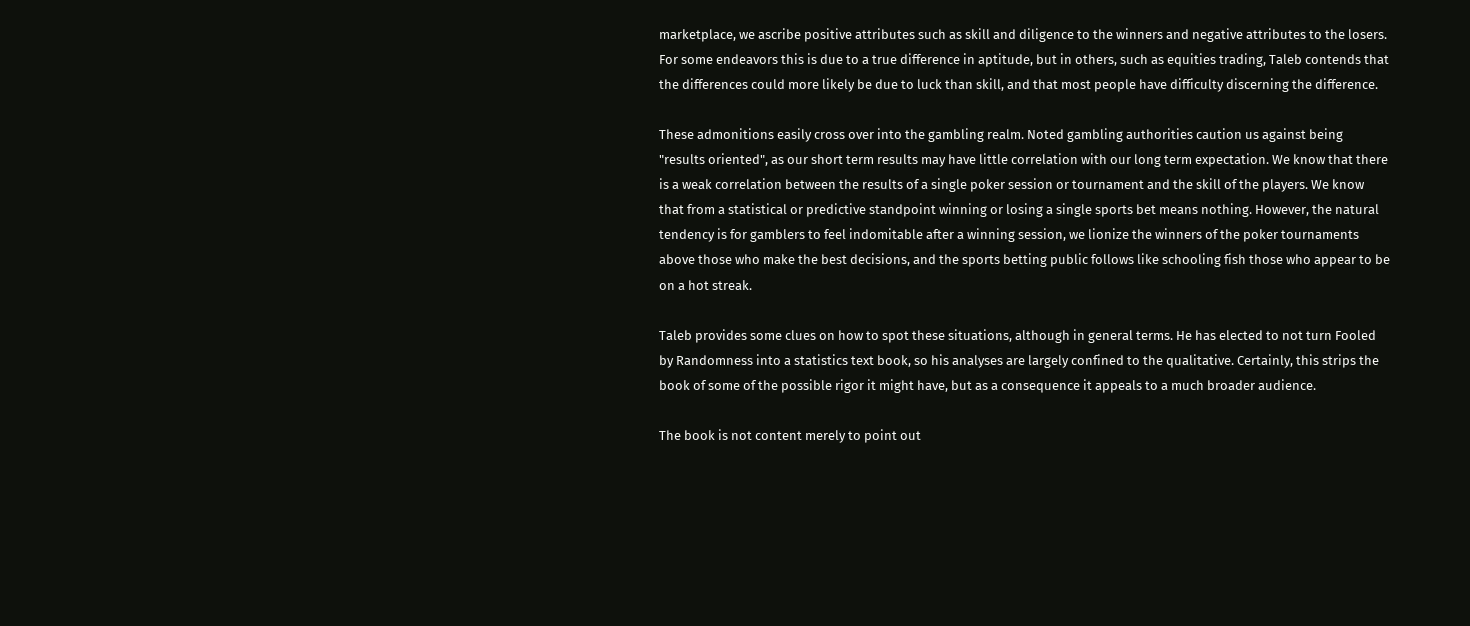marketplace, we ascribe positive attributes such as skill and diligence to the winners and negative attributes to the losers. For some endeavors this is due to a true difference in aptitude, but in others, such as equities trading, Taleb contends that the differences could more likely be due to luck than skill, and that most people have difficulty discerning the difference.

These admonitions easily cross over into the gambling realm. Noted gambling authorities caution us against being "results oriented", as our short term results may have little correlation with our long term expectation. We know that there is a weak correlation between the results of a single poker session or tournament and the skill of the players. We know that from a statistical or predictive standpoint winning or losing a single sports bet means nothing. However, the natural tendency is for gamblers to feel indomitable after a winning session, we lionize the winners of the poker tournaments above those who make the best decisions, and the sports betting public follows like schooling fish those who appear to be on a hot streak.

Taleb provides some clues on how to spot these situations, although in general terms. He has elected to not turn Fooled by Randomness into a statistics text book, so his analyses are largely confined to the qualitative. Certainly, this strips the book of some of the possible rigor it might have, but as a consequence it appeals to a much broader audience.

The book is not content merely to point out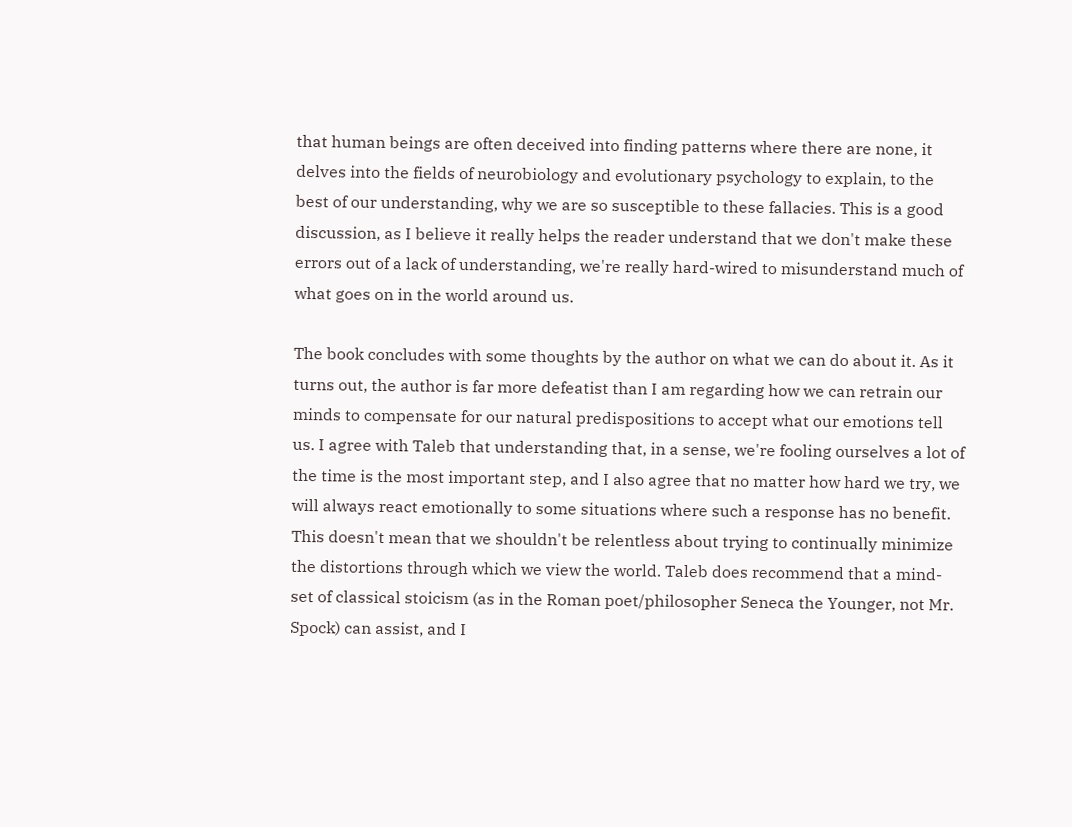that human beings are often deceived into finding patterns where there are none, it delves into the fields of neurobiology and evolutionary psychology to explain, to the best of our understanding, why we are so susceptible to these fallacies. This is a good discussion, as I believe it really helps the reader understand that we don't make these errors out of a lack of understanding, we're really hard-wired to misunderstand much of what goes on in the world around us.

The book concludes with some thoughts by the author on what we can do about it. As it turns out, the author is far more defeatist than I am regarding how we can retrain our minds to compensate for our natural predispositions to accept what our emotions tell us. I agree with Taleb that understanding that, in a sense, we're fooling ourselves a lot of the time is the most important step, and I also agree that no matter how hard we try, we will always react emotionally to some situations where such a response has no benefit. This doesn't mean that we shouldn't be relentless about trying to continually minimize the distortions through which we view the world. Taleb does recommend that a mind-set of classical stoicism (as in the Roman poet/philosopher Seneca the Younger, not Mr. Spock) can assist, and I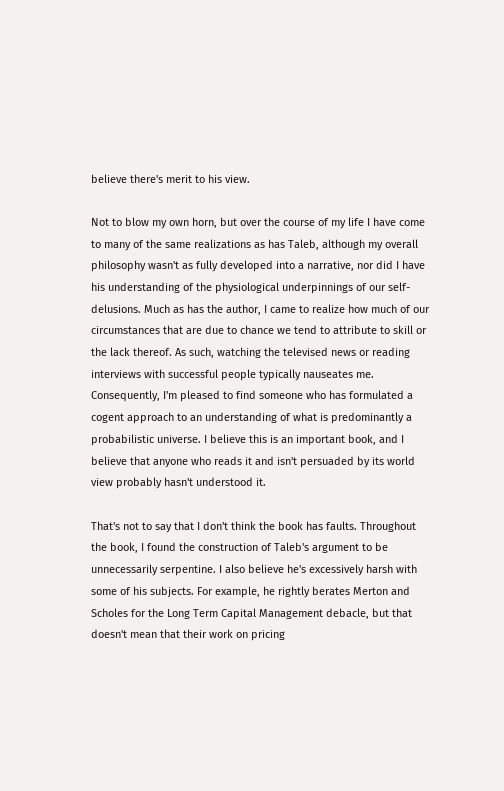believe there's merit to his view.

Not to blow my own horn, but over the course of my life I have come to many of the same realizations as has Taleb, although my overall philosophy wasn't as fully developed into a narrative, nor did I have his understanding of the physiological underpinnings of our self-delusions. Much as has the author, I came to realize how much of our circumstances that are due to chance we tend to attribute to skill or the lack thereof. As such, watching the televised news or reading interviews with successful people typically nauseates me. Consequently, I'm pleased to find someone who has formulated a cogent approach to an understanding of what is predominantly a probabilistic universe. I believe this is an important book, and I believe that anyone who reads it and isn't persuaded by its world view probably hasn't understood it.

That's not to say that I don't think the book has faults. Throughout the book, I found the construction of Taleb's argument to be unnecessarily serpentine. I also believe he's excessively harsh with some of his subjects. For example, he rightly berates Merton and Scholes for the Long Term Capital Management debacle, but that doesn't mean that their work on pricing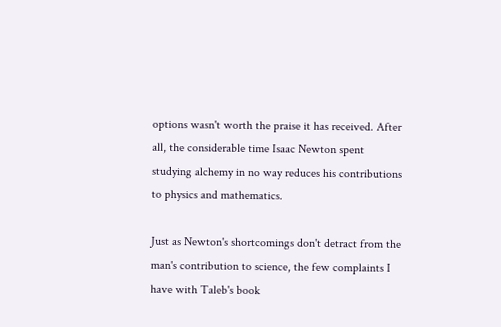options wasn't worth the praise it has received. After all, the considerable time Isaac Newton spent studying alchemy in no way reduces his contributions to physics and mathematics.

Just as Newton's shortcomings don't detract from the man's contribution to science, the few complaints I have with Taleb's book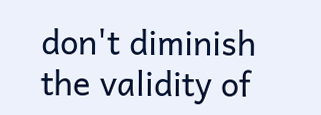don't diminish the validity of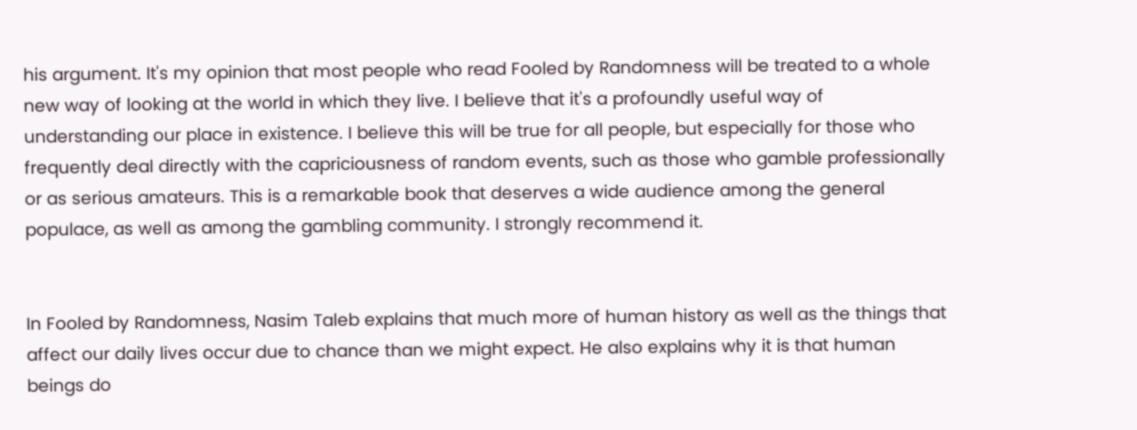his argument. It's my opinion that most people who read Fooled by Randomness will be treated to a whole new way of looking at the world in which they live. I believe that it's a profoundly useful way of understanding our place in existence. I believe this will be true for all people, but especially for those who frequently deal directly with the capriciousness of random events, such as those who gamble professionally or as serious amateurs. This is a remarkable book that deserves a wide audience among the general populace, as well as among the gambling community. I strongly recommend it.


In Fooled by Randomness, Nasim Taleb explains that much more of human history as well as the things that affect our daily lives occur due to chance than we might expect. He also explains why it is that human beings do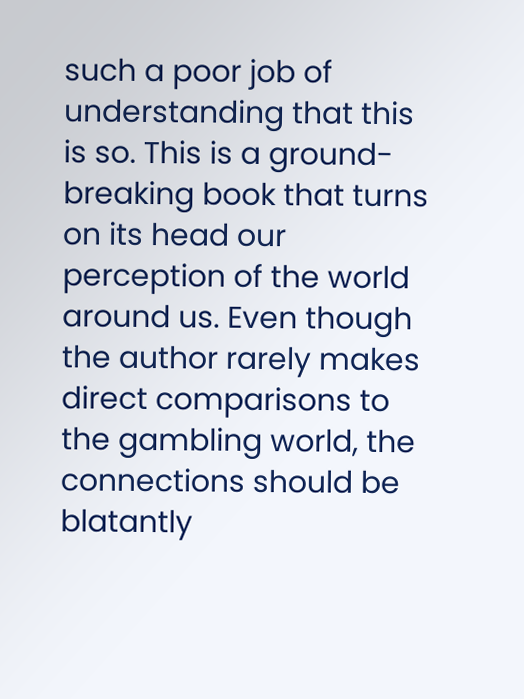such a poor job of understanding that this is so. This is a ground-breaking book that turns on its head our perception of the world around us. Even though the author rarely makes direct comparisons to the gambling world, the connections should be blatantly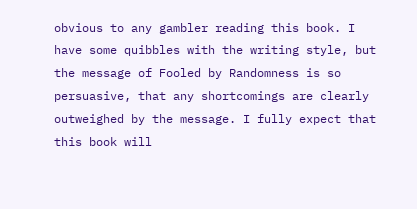obvious to any gambler reading this book. I have some quibbles with the writing style, but the message of Fooled by Randomness is so persuasive, that any shortcomings are clearly outweighed by the message. I fully expect that this book will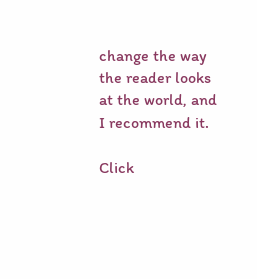change the way the reader looks at the world, and I recommend it.

Click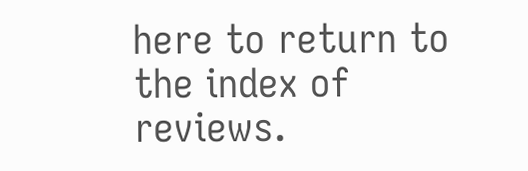here to return to the index of reviews.